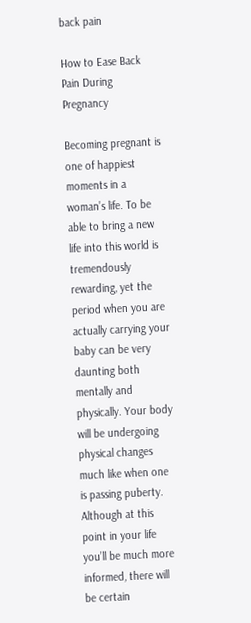back pain

How to Ease Back Pain During Pregnancy

Becoming pregnant is one of happiest moments in a woman’s life. To be able to bring a new life into this world is tremendously rewarding, yet the period when you are actually carrying your baby can be very daunting both mentally and physically. Your body will be undergoing physical changes much like when one is passing puberty. Although at this point in your life you’ll be much more informed, there will be certain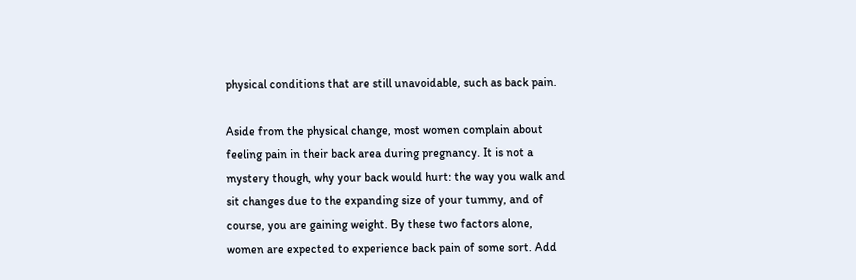physical conditions that are still unavoidable, such as back pain.

Aside from the physical change, most women complain about feeling pain in their back area during pregnancy. It is not a mystery though, why your back would hurt: the way you walk and sit changes due to the expanding size of your tummy, and of course, you are gaining weight. By these two factors alone, women are expected to experience back pain of some sort. Add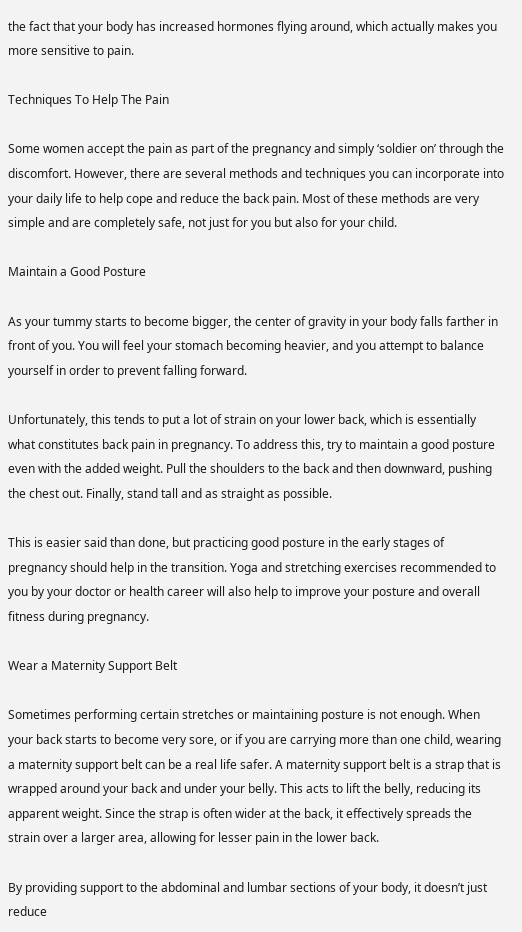the fact that your body has increased hormones flying around, which actually makes you more sensitive to pain.

Techniques To Help The Pain

Some women accept the pain as part of the pregnancy and simply ‘soldier on’ through the discomfort. However, there are several methods and techniques you can incorporate into your daily life to help cope and reduce the back pain. Most of these methods are very simple and are completely safe, not just for you but also for your child.

Maintain a Good Posture

As your tummy starts to become bigger, the center of gravity in your body falls farther in front of you. You will feel your stomach becoming heavier, and you attempt to balance yourself in order to prevent falling forward.

Unfortunately, this tends to put a lot of strain on your lower back, which is essentially what constitutes back pain in pregnancy. To address this, try to maintain a good posture even with the added weight. Pull the shoulders to the back and then downward, pushing the chest out. Finally, stand tall and as straight as possible.

This is easier said than done, but practicing good posture in the early stages of pregnancy should help in the transition. Yoga and stretching exercises recommended to you by your doctor or health career will also help to improve your posture and overall fitness during pregnancy.

Wear a Maternity Support Belt

Sometimes performing certain stretches or maintaining posture is not enough. When your back starts to become very sore, or if you are carrying more than one child, wearing a maternity support belt can be a real life safer. A maternity support belt is a strap that is wrapped around your back and under your belly. This acts to lift the belly, reducing its apparent weight. Since the strap is often wider at the back, it effectively spreads the strain over a larger area, allowing for lesser pain in the lower back.

By providing support to the abdominal and lumbar sections of your body, it doesn’t just reduce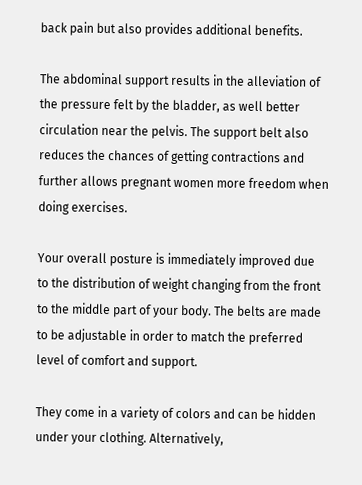back pain but also provides additional benefits.

The abdominal support results in the alleviation of the pressure felt by the bladder, as well better circulation near the pelvis. The support belt also reduces the chances of getting contractions and further allows pregnant women more freedom when doing exercises.

Your overall posture is immediately improved due to the distribution of weight changing from the front to the middle part of your body. The belts are made to be adjustable in order to match the preferred level of comfort and support.

They come in a variety of colors and can be hidden under your clothing. Alternatively,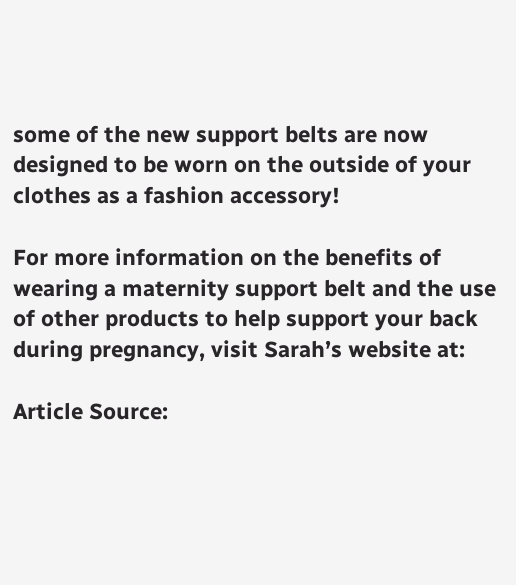some of the new support belts are now designed to be worn on the outside of your clothes as a fashion accessory!

For more information on the benefits of wearing a maternity support belt and the use of other products to help support your back during pregnancy, visit Sarah’s website at:

Article Source: